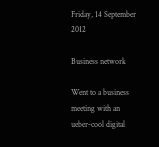Friday, 14 September 2012

Business network

Went to a business meeting with an ueber-cool digital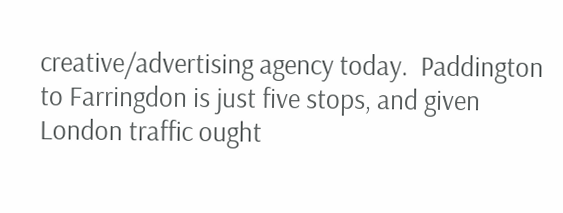creative/advertising agency today.  Paddington to Farringdon is just five stops, and given London traffic ought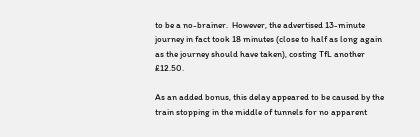to be a no-brainer.  However, the advertised 13-minute journey in fact took 18 minutes (close to half as long again as the journey should have taken), costing TfL another £12.50.

As an added bonus, this delay appeared to be caused by the train stopping in the middle of tunnels for no apparent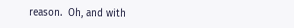reason.  Oh, and with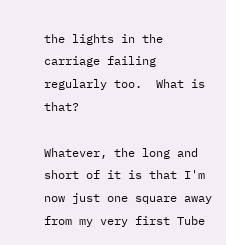the lights in the carriage failing regularly too.  What is that?

Whatever, the long and short of it is that I'm now just one square away from my very first Tube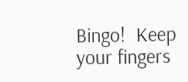Bingo!  Keep your fingers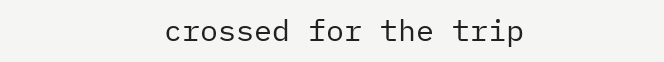crossed for the trip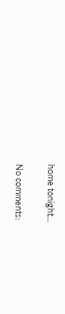home tonight...

No comments: